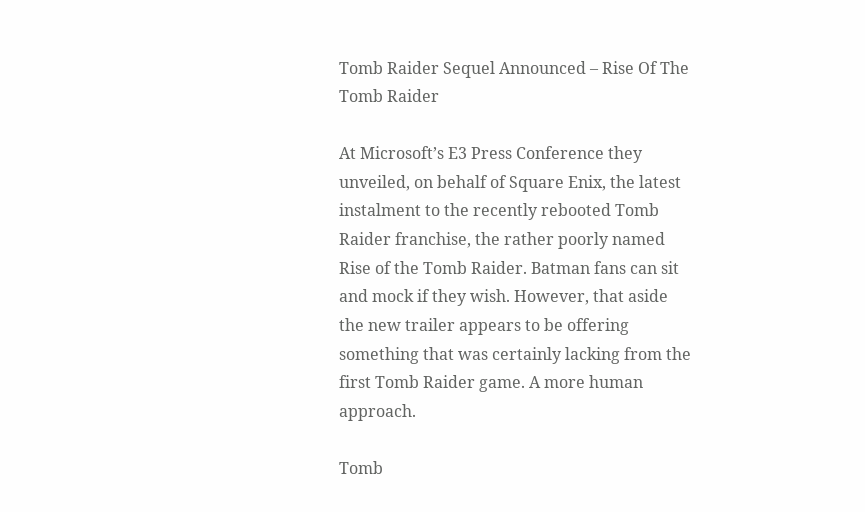Tomb Raider Sequel Announced – Rise Of The Tomb Raider

At Microsoft’s E3 Press Conference they unveiled, on behalf of Square Enix, the latest instalment to the recently rebooted Tomb Raider franchise, the rather poorly named Rise of the Tomb Raider. Batman fans can sit and mock if they wish. However, that aside the new trailer appears to be offering something that was certainly lacking from the first Tomb Raider game. A more human approach.

Tomb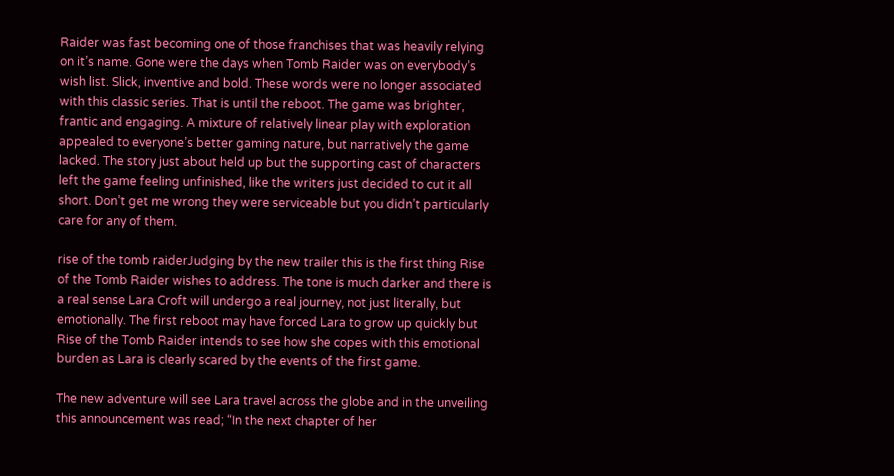Raider was fast becoming one of those franchises that was heavily relying on it’s name. Gone were the days when Tomb Raider was on everybody’s wish list. Slick, inventive and bold. These words were no longer associated with this classic series. That is until the reboot. The game was brighter, frantic and engaging. A mixture of relatively linear play with exploration appealed to everyone’s better gaming nature, but narratively the game lacked. The story just about held up but the supporting cast of characters left the game feeling unfinished, like the writers just decided to cut it all short. Don’t get me wrong they were serviceable but you didn’t particularly care for any of them.

rise of the tomb raiderJudging by the new trailer this is the first thing Rise of the Tomb Raider wishes to address. The tone is much darker and there is a real sense Lara Croft will undergo a real journey, not just literally, but emotionally. The first reboot may have forced Lara to grow up quickly but Rise of the Tomb Raider intends to see how she copes with this emotional burden as Lara is clearly scared by the events of the first game.

The new adventure will see Lara travel across the globe and in the unveiling this announcement was read; “In the next chapter of her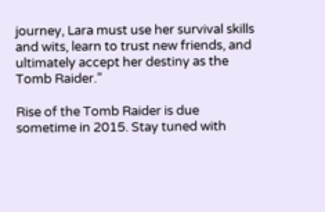journey, Lara must use her survival skills and wits, learn to trust new friends, and ultimately accept her destiny as the Tomb Raider.”

Rise of the Tomb Raider is due sometime in 2015. Stay tuned with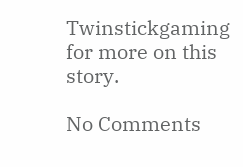Twinstickgaming for more on this story.

No Comments